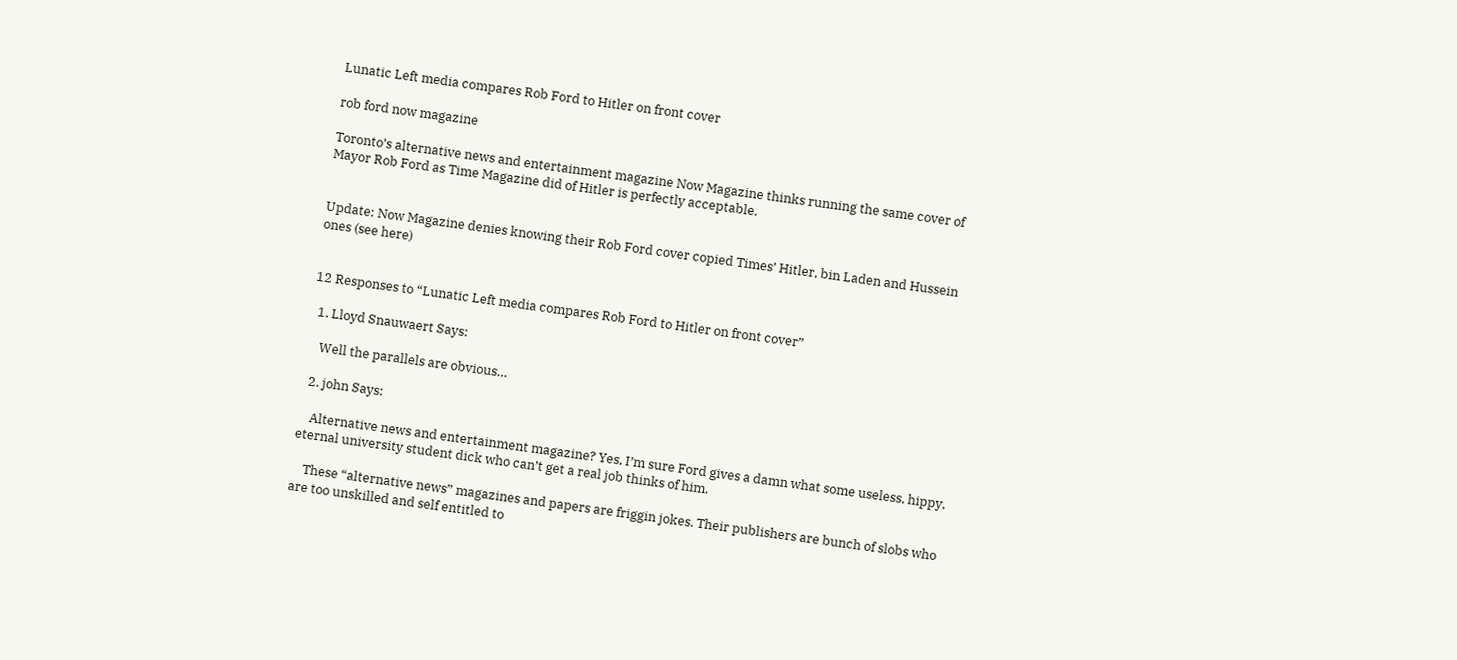Lunatic Left media compares Rob Ford to Hitler on front cover

rob ford now magazine

Toronto’s alternative news and entertainment magazine Now Magazine thinks running the same cover of Mayor Rob Ford as Time Magazine did of Hitler is perfectly acceptable.


Update: Now Magazine denies knowing their Rob Ford cover copied Times’ Hitler, bin Laden and Hussein ones (see here)


12 Responses to “Lunatic Left media compares Rob Ford to Hitler on front cover”

  1. Lloyd Snauwaert Says:

    Well the parallels are obvious…

  2. john Says:

    Alternative news and entertainment magazine? Yes, I’m sure Ford gives a damn what some useless, hippy, eternal university student dick who can’t get a real job thinks of him.

    These “alternative news” magazines and papers are friggin jokes. Their publishers are bunch of slobs who are too unskilled and self entitled to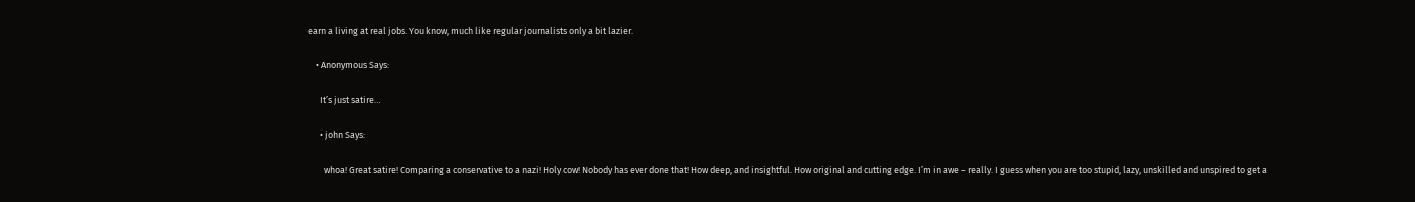earn a living at real jobs. You know, much like regular journalists only a bit lazier.

    • Anonymous Says:

      It’s just satire…

      • john Says:

        whoa! Great satire! Comparing a conservative to a nazi! Holy cow! Nobody has ever done that! How deep, and insightful. How original and cutting edge. I’m in awe – really. I guess when you are too stupid, lazy, unskilled and unspired to get a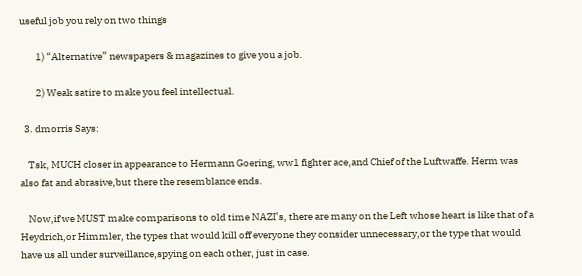useful job you rely on two things

        1) “Alternative” newspapers & magazines to give you a job.

        2) Weak satire to make you feel intellectual.

  3. dmorris Says:

    Tsk, MUCH closer in appearance to Hermann Goering, ww1 fighter ace,and Chief of the Luftwaffe. Herm was also fat and abrasive,but there the resemblance ends.

    Now,if we MUST make comparisons to old time NAZI’s, there are many on the Left whose heart is like that of a Heydrich,or Himmler, the types that would kill off everyone they consider unnecessary,or the type that would have us all under surveillance,spying on each other, just in case.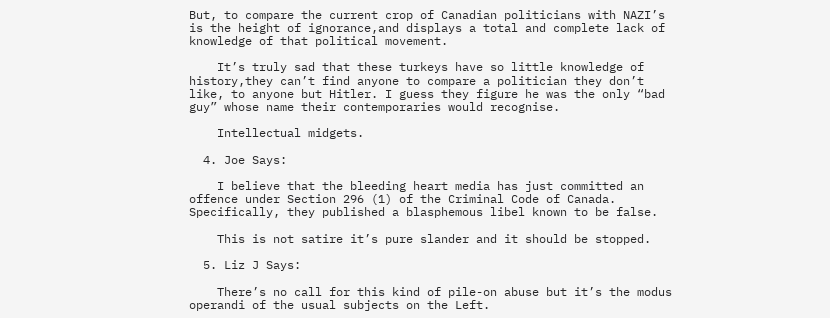But, to compare the current crop of Canadian politicians with NAZI’s is the height of ignorance,and displays a total and complete lack of knowledge of that political movement.

    It’s truly sad that these turkeys have so little knowledge of history,they can’t find anyone to compare a politician they don’t like, to anyone but Hitler. I guess they figure he was the only “bad guy” whose name their contemporaries would recognise.

    Intellectual midgets.

  4. Joe Says:

    I believe that the bleeding heart media has just committed an offence under Section 296 (1) of the Criminal Code of Canada. Specifically, they published a blasphemous libel known to be false.

    This is not satire it’s pure slander and it should be stopped.

  5. Liz J Says:

    There’s no call for this kind of pile-on abuse but it’s the modus operandi of the usual subjects on the Left.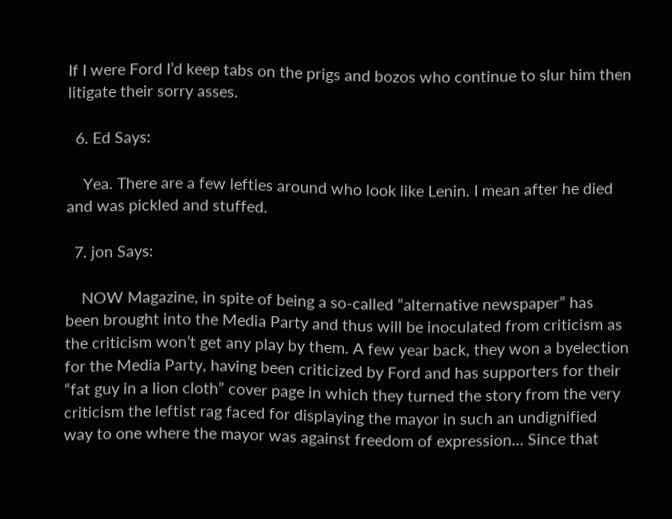If I were Ford I’d keep tabs on the prigs and bozos who continue to slur him then litigate their sorry asses.

  6. Ed Says:

    Yea. There are a few lefties around who look like Lenin. I mean after he died and was pickled and stuffed.

  7. jon Says:

    NOW Magazine, in spite of being a so-called “alternative newspaper” has been brought into the Media Party and thus will be inoculated from criticism as the criticism won’t get any play by them. A few year back, they won a byelection for the Media Party, having been criticized by Ford and has supporters for their “fat guy in a lion cloth” cover page in which they turned the story from the very criticism the leftist rag faced for displaying the mayor in such an undignified way to one where the mayor was against freedom of expression… Since that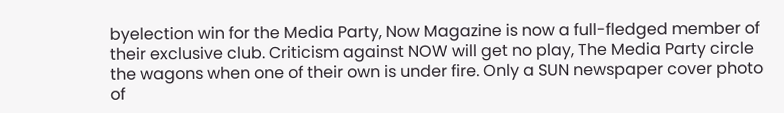byelection win for the Media Party, Now Magazine is now a full-fledged member of their exclusive club. Criticism against NOW will get no play, The Media Party circle the wagons when one of their own is under fire. Only a SUN newspaper cover photo of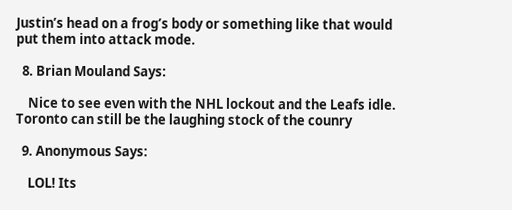Justin’s head on a frog’s body or something like that would put them into attack mode.

  8. Brian Mouland Says:

    Nice to see even with the NHL lockout and the Leafs idle. Toronto can still be the laughing stock of the counry

  9. Anonymous Says:

    LOL! Its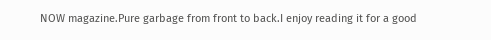NOW magazine.Pure garbage from front to back.I enjoy reading it for a good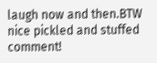laugh now and then.BTW nice pickled and stuffed comment!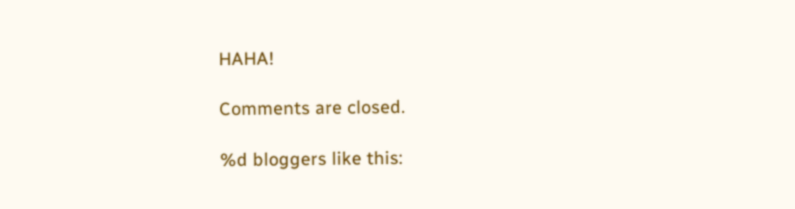HAHA!

Comments are closed.

%d bloggers like this: